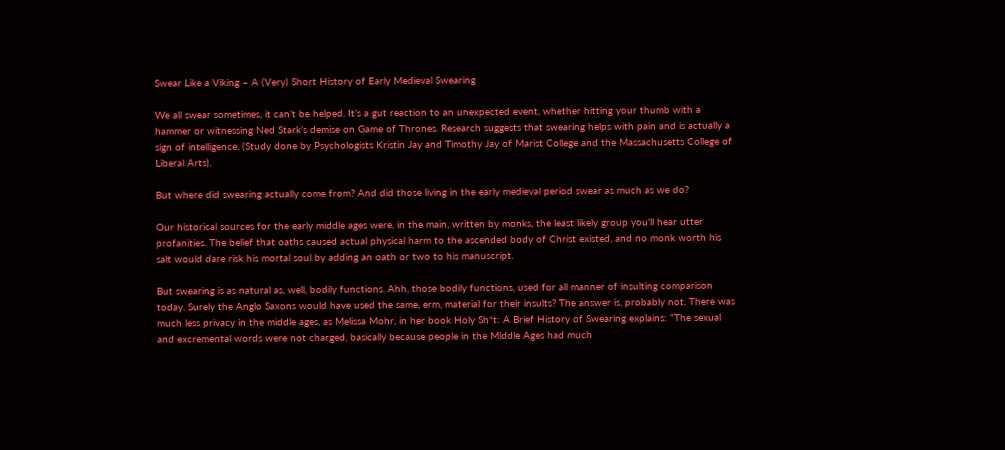Swear Like a Viking – A (Very) Short History of Early Medieval Swearing

We all swear sometimes, it can’t be helped. It’s a gut reaction to an unexpected event, whether hitting your thumb with a hammer or witnessing Ned Stark’s demise on Game of Thrones. Research suggests that swearing helps with pain and is actually a sign of intelligence. (Study done by Psychologists Kristin Jay and Timothy Jay of Marist College and the Massachusetts College of Liberal Arts).

But where did swearing actually come from? And did those living in the early medieval period swear as much as we do?

Our historical sources for the early middle ages were, in the main, written by monks, the least likely group you’ll hear utter profanities. The belief that oaths caused actual physical harm to the ascended body of Christ existed, and no monk worth his salt would dare risk his mortal soul by adding an oath or two to his manuscript.

But swearing is as natural as, well, bodily functions. Ahh, those bodily functions, used for all manner of insulting comparison today. Surely the Anglo Saxons would have used the same, erm, material for their insults? The answer is, probably not. There was much less privacy in the middle ages, as Melissa Mohr, in her book Holy Sh*t: A Brief History of Swearing explains: “The sexual and excremental words were not charged, basically because people in the Middle Ages had much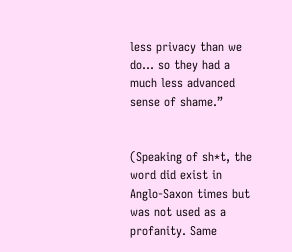less privacy than we do… so they had a much less advanced sense of shame.”


(Speaking of sh*t, the word did exist in Anglo-Saxon times but was not used as a profanity. Same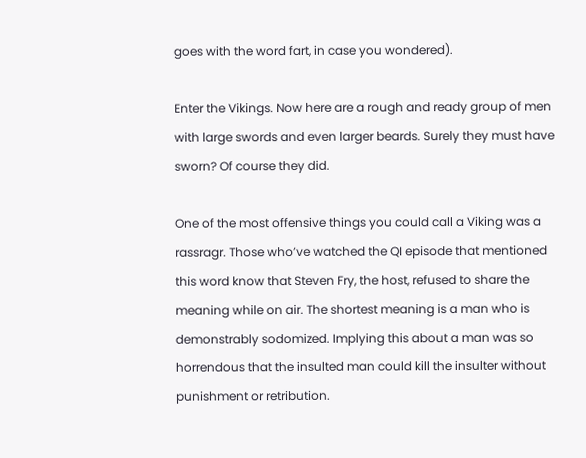goes with the word fart, in case you wondered).

Enter the Vikings. Now here are a rough and ready group of men with large swords and even larger beards. Surely they must have sworn? Of course they did.

One of the most offensive things you could call a Viking was a rassragr. Those who’ve watched the QI episode that mentioned this word know that Steven Fry, the host, refused to share the meaning while on air. The shortest meaning is a man who is demonstrably sodomized. Implying this about a man was so horrendous that the insulted man could kill the insulter without punishment or retribution.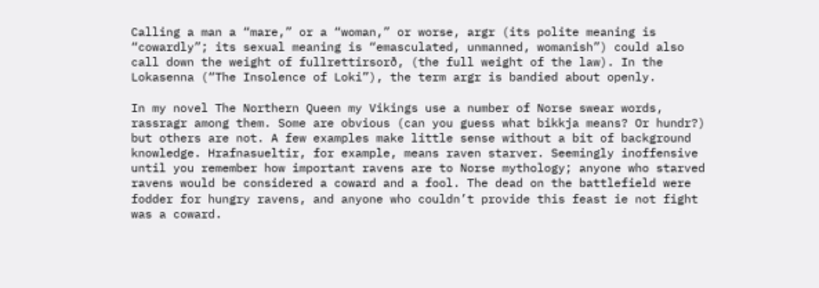Calling a man a “mare,” or a “woman,” or worse, argr (its polite meaning is “cowardly”; its sexual meaning is “emasculated, unmanned, womanish”) could also call down the weight of fullrettirsorð, (the full weight of the law). In the Lokasenna (“The Insolence of Loki”), the term argr is bandied about openly.

In my novel The Northern Queen my Vikings use a number of Norse swear words, rassragr among them. Some are obvious (can you guess what bikkja means? Or hundr?) but others are not. A few examples make little sense without a bit of background knowledge. Hrafnasueltir, for example, means raven starver. Seemingly inoffensive until you remember how important ravens are to Norse mythology; anyone who starved ravens would be considered a coward and a fool. The dead on the battlefield were fodder for hungry ravens, and anyone who couldn’t provide this feast ie not fight was a coward.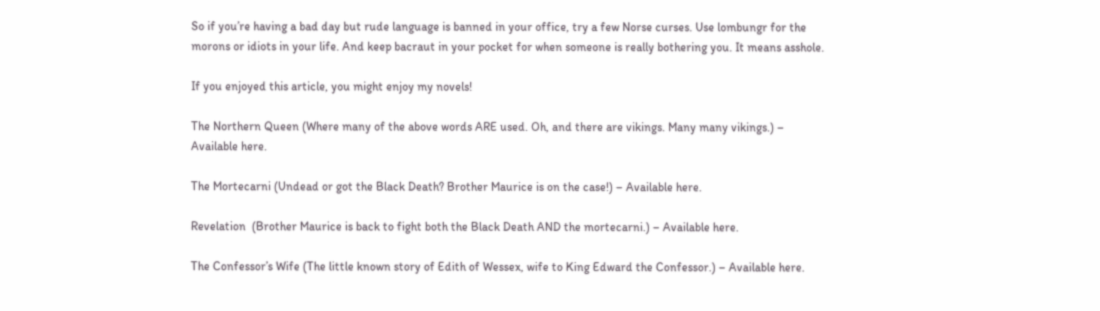So if you’re having a bad day but rude language is banned in your office, try a few Norse curses. Use lombungr for the morons or idiots in your life. And keep bacraut in your pocket for when someone is really bothering you. It means asshole.

If you enjoyed this article, you might enjoy my novels!

The Northern Queen (Where many of the above words ARE used. Oh, and there are vikings. Many many vikings.) – Available here.

The Mortecarni (Undead or got the Black Death? Brother Maurice is on the case!) – Available here.

Revelation  (Brother Maurice is back to fight both the Black Death AND the mortecarni.) – Available here.

The Confessor’s Wife (The little known story of Edith of Wessex, wife to King Edward the Confessor.) – Available here.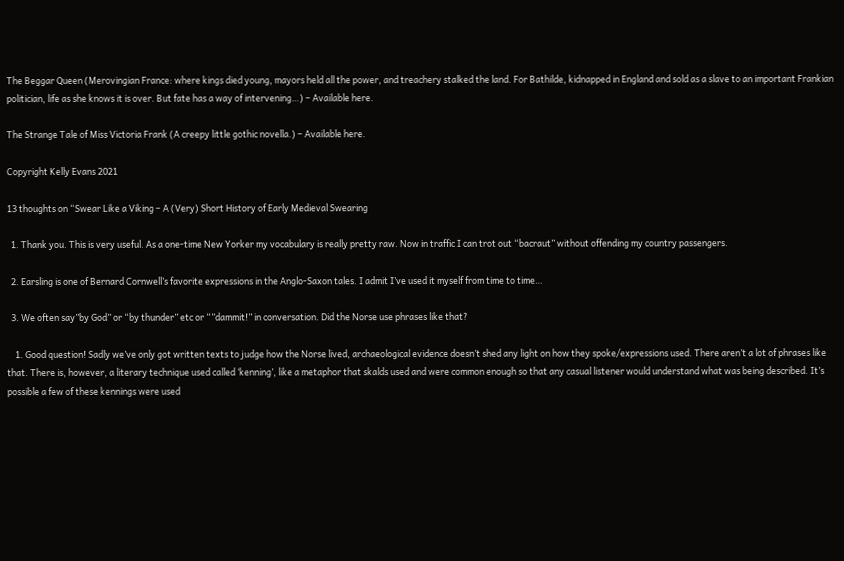The Beggar Queen (Merovingian France: where kings died young, mayors held all the power, and treachery stalked the land. For Bathilde, kidnapped in England and sold as a slave to an important Frankian politician, life as she knows it is over. But fate has a way of intervening…) – Available here.

The Strange Tale of Miss Victoria Frank (A creepy little gothic novella.) – Available here.

Copyright Kelly Evans 2021

13 thoughts on “Swear Like a Viking – A (Very) Short History of Early Medieval Swearing

  1. Thank you. This is very useful. As a one-time New Yorker my vocabulary is really pretty raw. Now in traffic I can trot out “bacraut” without offending my country passengers.

  2. Earsling is one of Bernard Cornwell’s favorite expressions in the Anglo-Saxon tales. I admit I’ve used it myself from time to time…

  3. We often say”by God” or “by thunder” etc or “”dammit!” in conversation. Did the Norse use phrases like that?

    1. Good question! Sadly we’ve only got written texts to judge how the Norse lived, archaeological evidence doesn’t shed any light on how they spoke/expressions used. There aren’t a lot of phrases like that. There is, however, a literary technique used called ‘kenning’, like a metaphor that skalds used and were common enough so that any casual listener would understand what was being described. It’s possible a few of these kennings were used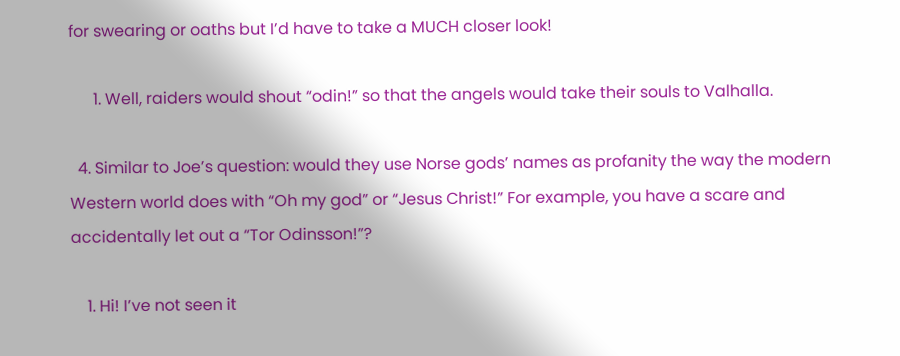for swearing or oaths but I’d have to take a MUCH closer look!

      1. Well, raiders would shout “odin!” so that the angels would take their souls to Valhalla.

  4. Similar to Joe’s question: would they use Norse gods’ names as profanity the way the modern Western world does with “Oh my god” or “Jesus Christ!” For example, you have a scare and accidentally let out a “Tor Odinsson!”?

    1. Hi! I’ve not seen it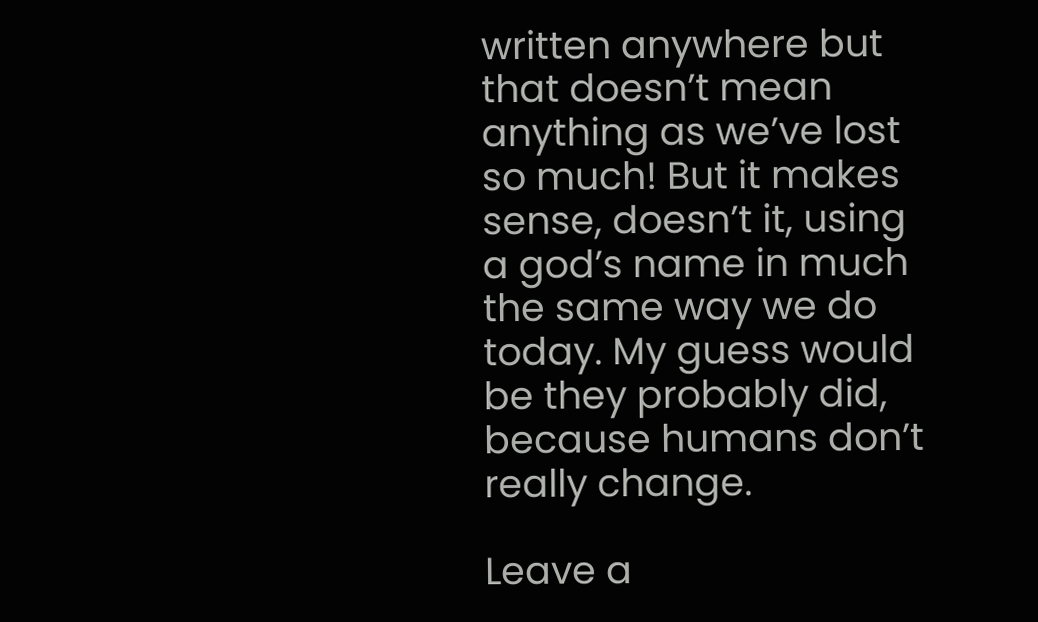written anywhere but that doesn’t mean anything as we’ve lost so much! But it makes sense, doesn’t it, using a god’s name in much the same way we do today. My guess would be they probably did, because humans don’t really change.

Leave a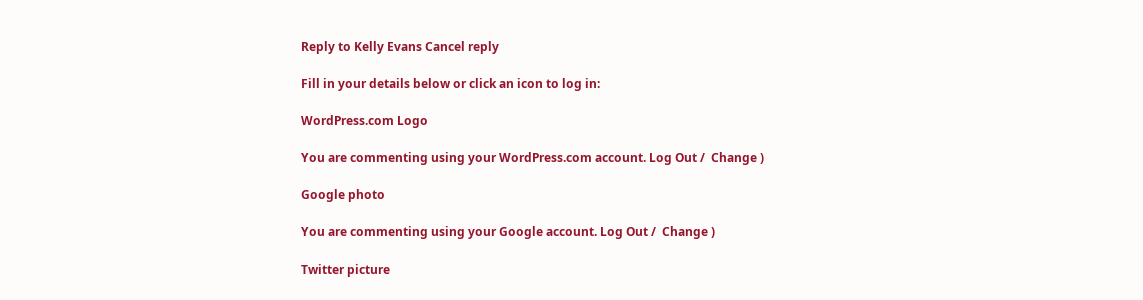Reply to Kelly Evans Cancel reply

Fill in your details below or click an icon to log in:

WordPress.com Logo

You are commenting using your WordPress.com account. Log Out /  Change )

Google photo

You are commenting using your Google account. Log Out /  Change )

Twitter picture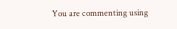You are commenting using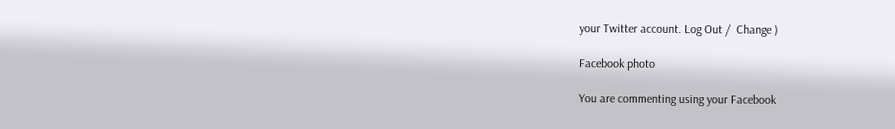your Twitter account. Log Out /  Change )

Facebook photo

You are commenting using your Facebook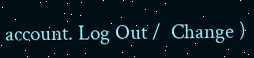account. Log Out /  Change )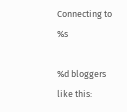Connecting to %s

%d bloggers like this: